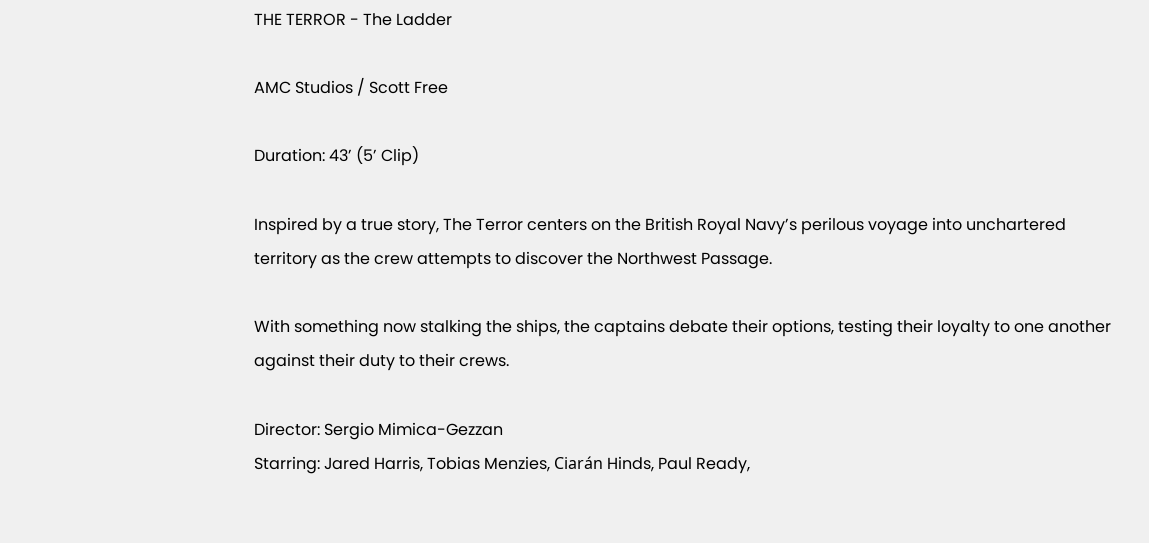THE TERROR - The Ladder

AMC Studios / Scott Free

Duration: 43’ (5’ Clip)

Inspired by a true story, The Terror centers on the British Royal Navy’s perilous voyage into unchartered territory as the crew attempts to discover the Northwest Passage.

With something now stalking the ships, the captains debate their options, testing their loyalty to one another against their duty to their crews.

Director: Sergio Mimica-Gezzan
Starring: Jared Harris, Tobias Menzies, Ciarán Hinds, Paul Ready,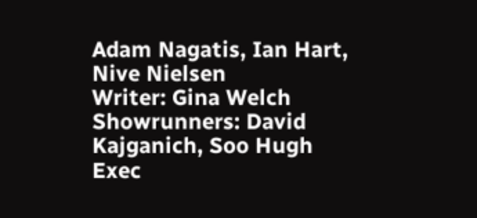Adam Nagatis, Ian Hart, Nive Nielsen
Writer: Gina Welch
Showrunners: David Kajganich, Soo Hugh
Exec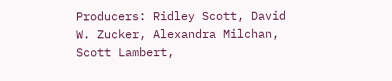Producers: Ridley Scott, David W. Zucker, Alexandra Milchan, Scott Lambert,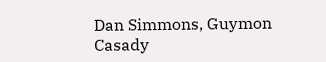Dan Simmons, Guymon Casady